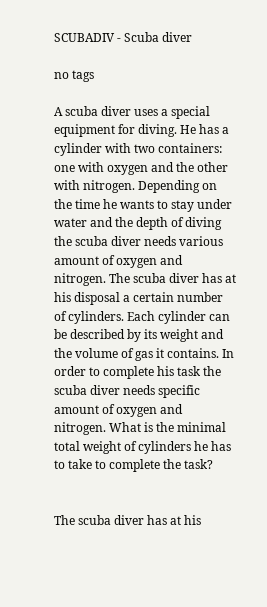SCUBADIV - Scuba diver

no tags

A scuba diver uses a special equipment for diving. He has a cylinder with two containers: one with oxygen and the other with nitrogen. Depending on the time he wants to stay under water and the depth of diving the scuba diver needs various amount of oxygen and nitrogen. The scuba diver has at his disposal a certain number of cylinders. Each cylinder can be described by its weight and the volume of gas it contains. In order to complete his task the scuba diver needs specific amount of oxygen and nitrogen. What is the minimal total weight of cylinders he has to take to complete the task?


The scuba diver has at his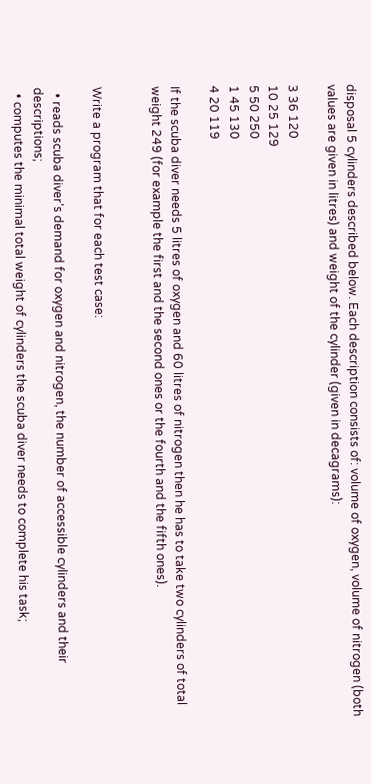disposal 5 cylinders described below. Each description consists of: volume of oxygen, volume of nitrogen (both values are given in litres) and weight of the cylinder (given in decagrams):

3 36 120
10 25 129
5 50 250
1 45 130
4 20 119

If the scuba diver needs 5 litres of oxygen and 60 litres of nitrogen then he has to take two cylinders of total weight 249 (for example the first and the second ones or the fourth and the fifth ones).


Write a program that for each test case:

  • reads scuba diver's demand for oxygen and nitrogen, the number of accessible cylinders and their descriptions;
  • computes the minimal total weight of cylinders the scuba diver needs to complete his task;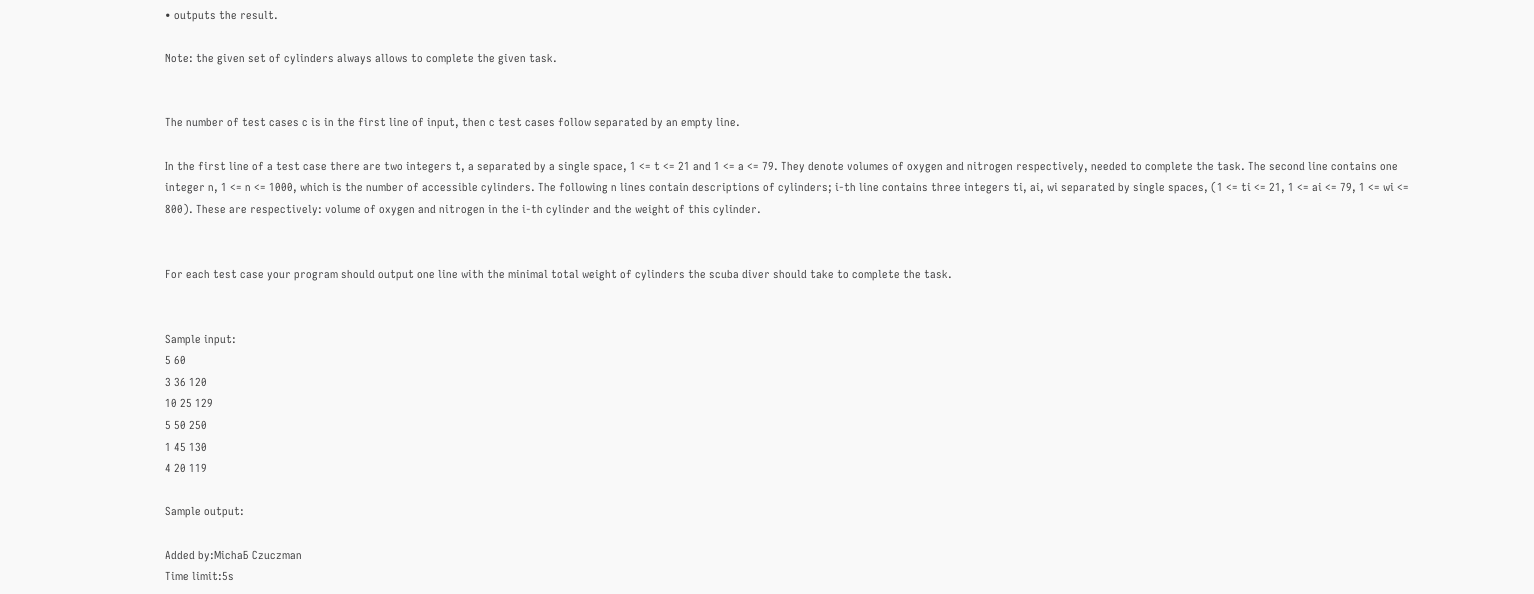• outputs the result.

Note: the given set of cylinders always allows to complete the given task.


The number of test cases c is in the first line of input, then c test cases follow separated by an empty line.

In the first line of a test case there are two integers t, a separated by a single space, 1 <= t <= 21 and 1 <= a <= 79. They denote volumes of oxygen and nitrogen respectively, needed to complete the task. The second line contains one integer n, 1 <= n <= 1000, which is the number of accessible cylinders. The following n lines contain descriptions of cylinders; i-th line contains three integers ti, ai, wi separated by single spaces, (1 <= ti <= 21, 1 <= ai <= 79, 1 <= wi <= 800). These are respectively: volume of oxygen and nitrogen in the i-th cylinder and the weight of this cylinder.


For each test case your program should output one line with the minimal total weight of cylinders the scuba diver should take to complete the task.


Sample input:
5 60
3 36 120
10 25 129
5 50 250
1 45 130
4 20 119

Sample output:

Added by:MichaƂ Czuczman
Time limit:5s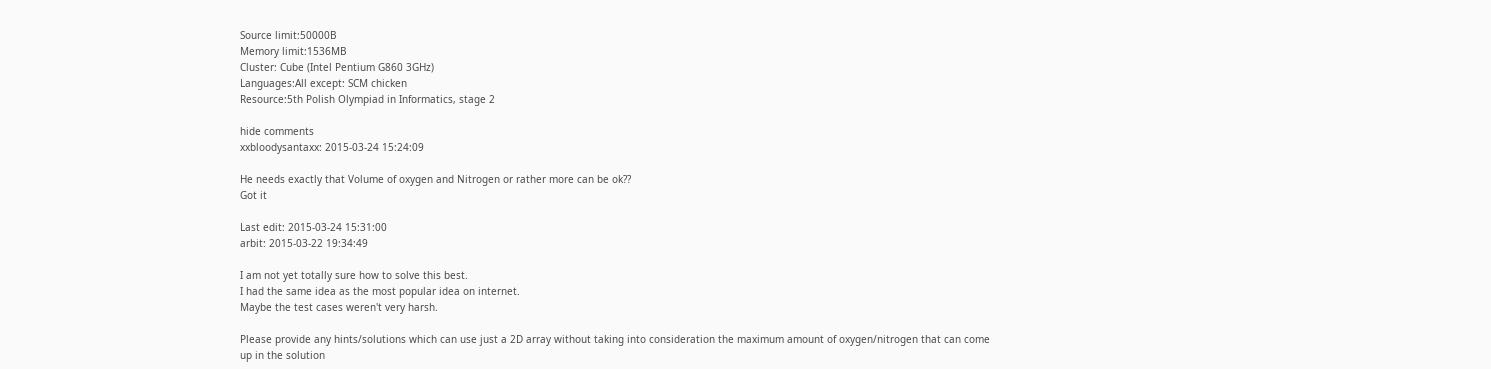Source limit:50000B
Memory limit:1536MB
Cluster: Cube (Intel Pentium G860 3GHz)
Languages:All except: SCM chicken
Resource:5th Polish Olympiad in Informatics, stage 2

hide comments
xxbloodysantaxx: 2015-03-24 15:24:09

He needs exactly that Volume of oxygen and Nitrogen or rather more can be ok??
Got it

Last edit: 2015-03-24 15:31:00
arbit: 2015-03-22 19:34:49

I am not yet totally sure how to solve this best.
I had the same idea as the most popular idea on internet.
Maybe the test cases weren't very harsh.

Please provide any hints/solutions which can use just a 2D array without taking into consideration the maximum amount of oxygen/nitrogen that can come up in the solution